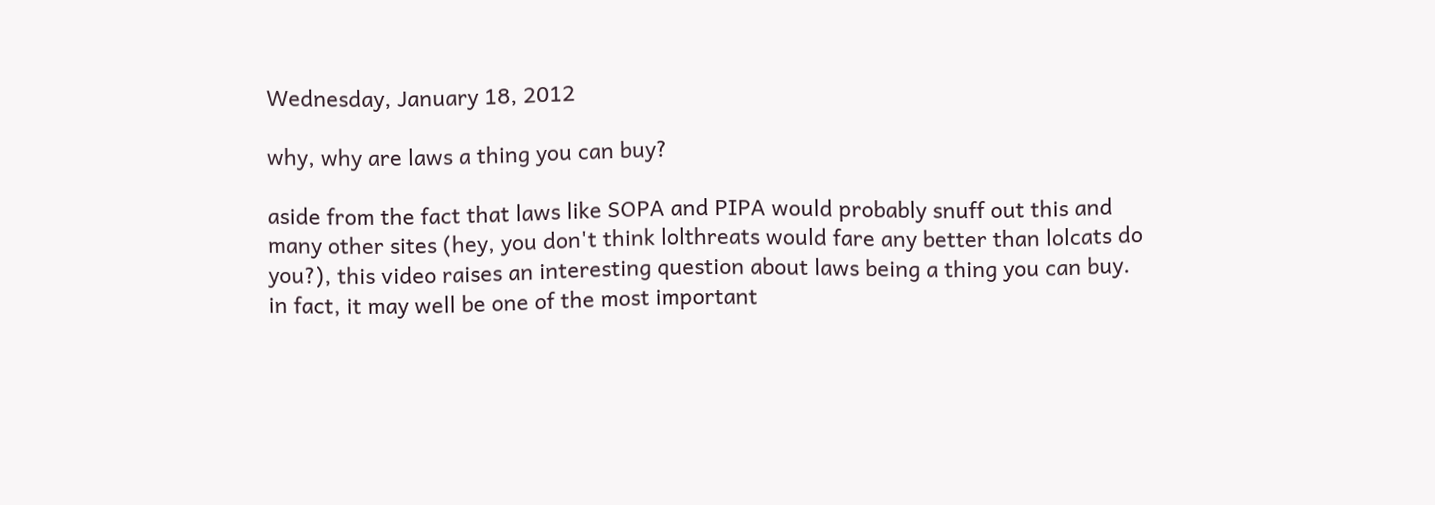Wednesday, January 18, 2012

why, why are laws a thing you can buy?

aside from the fact that laws like SOPA and PIPA would probably snuff out this and many other sites (hey, you don't think lolthreats would fare any better than lolcats do you?), this video raises an interesting question about laws being a thing you can buy. in fact, it may well be one of the most important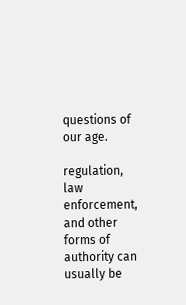questions of our age.

regulation, law enforcement, and other forms of authority can usually be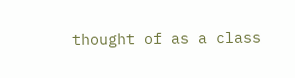thought of as a class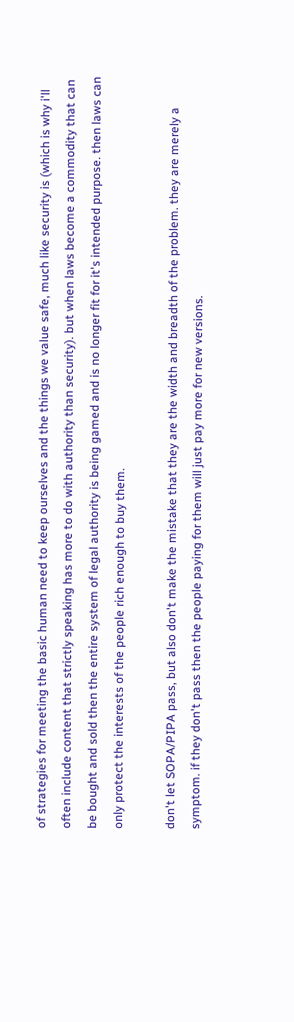of strategies for meeting the basic human need to keep ourselves and the things we value safe, much like security is (which is why i'll often include content that strictly speaking has more to do with authority than security). but when laws become a commodity that can be bought and sold then the entire system of legal authority is being gamed and is no longer fit for it's intended purpose. then laws can only protect the interests of the people rich enough to buy them.

don't let SOPA/PIPA pass, but also don't make the mistake that they are the width and breadth of the problem. they are merely a symptom. if they don't pass then the people paying for them will just pay more for new versions.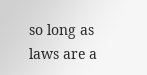so long as laws are a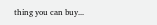thing you can buy...